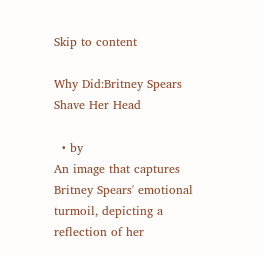Skip to content

Why Did:Britney Spears Shave Her Head

  • by
An image that captures Britney Spears' emotional turmoil, depicting a reflection of her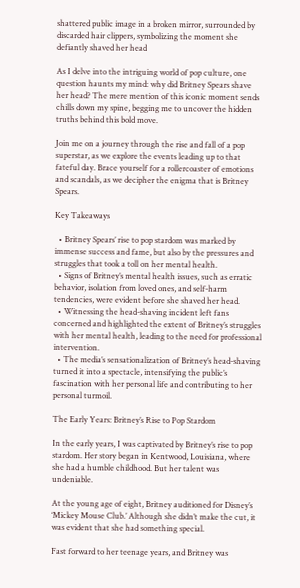shattered public image in a broken mirror, surrounded by discarded hair clippers, symbolizing the moment she defiantly shaved her head

As I delve into the intriguing world of pop culture, one question haunts my mind: why did Britney Spears shave her head? The mere mention of this iconic moment sends chills down my spine, begging me to uncover the hidden truths behind this bold move.

Join me on a journey through the rise and fall of a pop superstar, as we explore the events leading up to that fateful day. Brace yourself for a rollercoaster of emotions and scandals, as we decipher the enigma that is Britney Spears.

Key Takeaways

  • Britney Spears’ rise to pop stardom was marked by immense success and fame, but also by the pressures and struggles that took a toll on her mental health.
  • Signs of Britney’s mental health issues, such as erratic behavior, isolation from loved ones, and self-harm tendencies, were evident before she shaved her head.
  • Witnessing the head-shaving incident left fans concerned and highlighted the extent of Britney’s struggles with her mental health, leading to the need for professional intervention.
  • The media’s sensationalization of Britney’s head-shaving turned it into a spectacle, intensifying the public’s fascination with her personal life and contributing to her personal turmoil.

The Early Years: Britney’s Rise to Pop Stardom

In the early years, I was captivated by Britney’s rise to pop stardom. Her story began in Kentwood, Louisiana, where she had a humble childhood. But her talent was undeniable.

At the young age of eight, Britney auditioned for Disney’s ‘Mickey Mouse Club.’ Although she didn’t make the cut, it was evident that she had something special.

Fast forward to her teenage years, and Britney was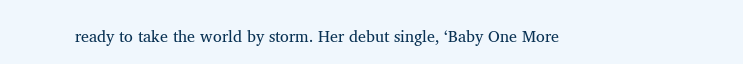ready to take the world by storm. Her debut single, ‘Baby One More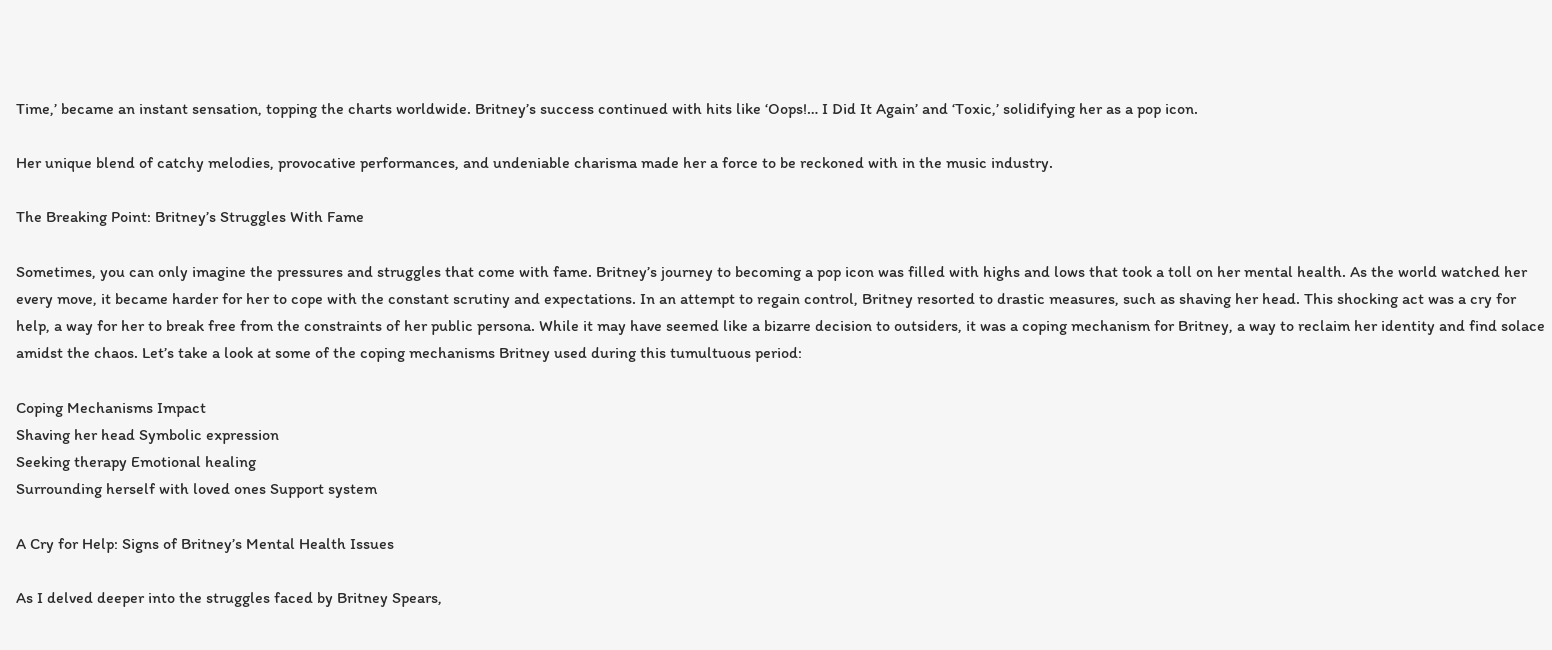Time,’ became an instant sensation, topping the charts worldwide. Britney’s success continued with hits like ‘Oops!… I Did It Again’ and ‘Toxic,’ solidifying her as a pop icon.

Her unique blend of catchy melodies, provocative performances, and undeniable charisma made her a force to be reckoned with in the music industry.

The Breaking Point: Britney’s Struggles With Fame

Sometimes, you can only imagine the pressures and struggles that come with fame. Britney’s journey to becoming a pop icon was filled with highs and lows that took a toll on her mental health. As the world watched her every move, it became harder for her to cope with the constant scrutiny and expectations. In an attempt to regain control, Britney resorted to drastic measures, such as shaving her head. This shocking act was a cry for help, a way for her to break free from the constraints of her public persona. While it may have seemed like a bizarre decision to outsiders, it was a coping mechanism for Britney, a way to reclaim her identity and find solace amidst the chaos. Let’s take a look at some of the coping mechanisms Britney used during this tumultuous period:

Coping Mechanisms Impact
Shaving her head Symbolic expression
Seeking therapy Emotional healing
Surrounding herself with loved ones Support system

A Cry for Help: Signs of Britney’s Mental Health Issues

As I delved deeper into the struggles faced by Britney Spears,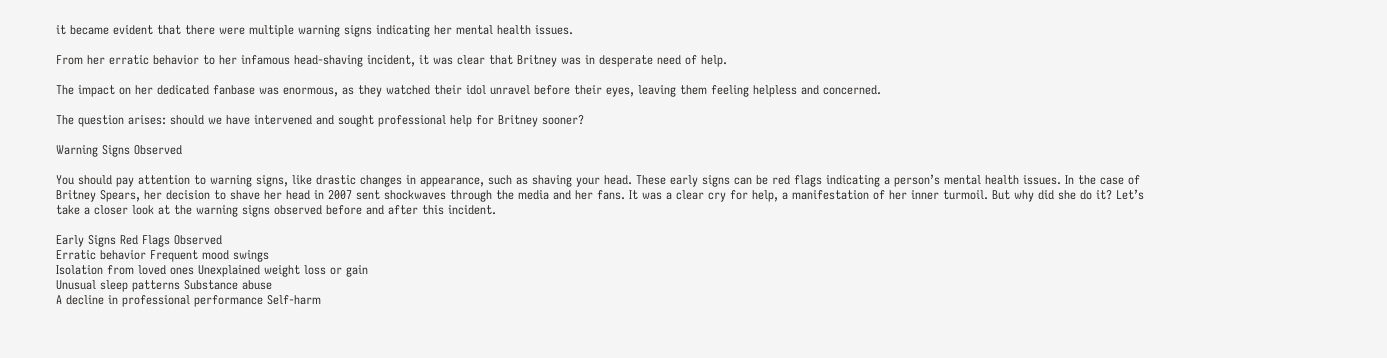it became evident that there were multiple warning signs indicating her mental health issues.

From her erratic behavior to her infamous head-shaving incident, it was clear that Britney was in desperate need of help.

The impact on her dedicated fanbase was enormous, as they watched their idol unravel before their eyes, leaving them feeling helpless and concerned.

The question arises: should we have intervened and sought professional help for Britney sooner?

Warning Signs Observed

You should pay attention to warning signs, like drastic changes in appearance, such as shaving your head. These early signs can be red flags indicating a person’s mental health issues. In the case of Britney Spears, her decision to shave her head in 2007 sent shockwaves through the media and her fans. It was a clear cry for help, a manifestation of her inner turmoil. But why did she do it? Let’s take a closer look at the warning signs observed before and after this incident.

Early Signs Red Flags Observed
Erratic behavior Frequent mood swings
Isolation from loved ones Unexplained weight loss or gain
Unusual sleep patterns Substance abuse
A decline in professional performance Self-harm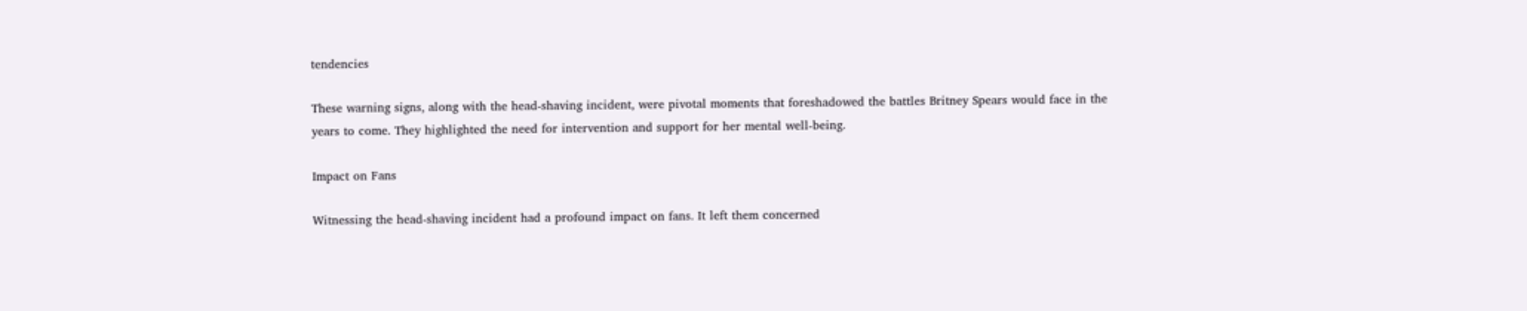tendencies

These warning signs, along with the head-shaving incident, were pivotal moments that foreshadowed the battles Britney Spears would face in the years to come. They highlighted the need for intervention and support for her mental well-being.

Impact on Fans

Witnessing the head-shaving incident had a profound impact on fans. It left them concerned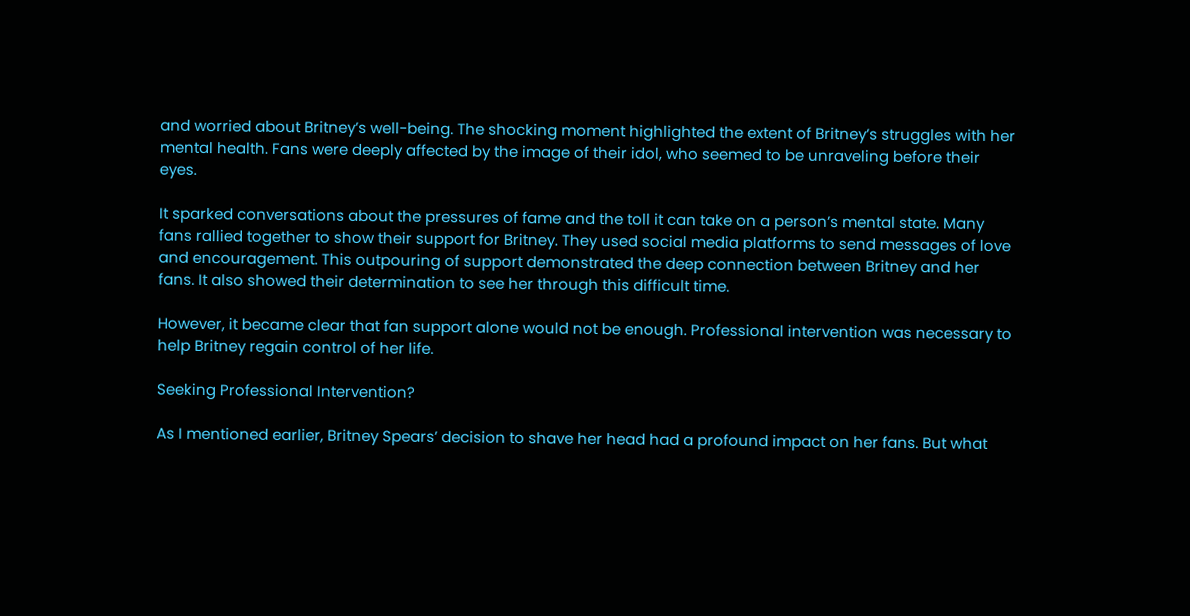and worried about Britney’s well-being. The shocking moment highlighted the extent of Britney’s struggles with her mental health. Fans were deeply affected by the image of their idol, who seemed to be unraveling before their eyes.

It sparked conversations about the pressures of fame and the toll it can take on a person’s mental state. Many fans rallied together to show their support for Britney. They used social media platforms to send messages of love and encouragement. This outpouring of support demonstrated the deep connection between Britney and her fans. It also showed their determination to see her through this difficult time.

However, it became clear that fan support alone would not be enough. Professional intervention was necessary to help Britney regain control of her life.

Seeking Professional Intervention?

As I mentioned earlier, Britney Spears’ decision to shave her head had a profound impact on her fans. But what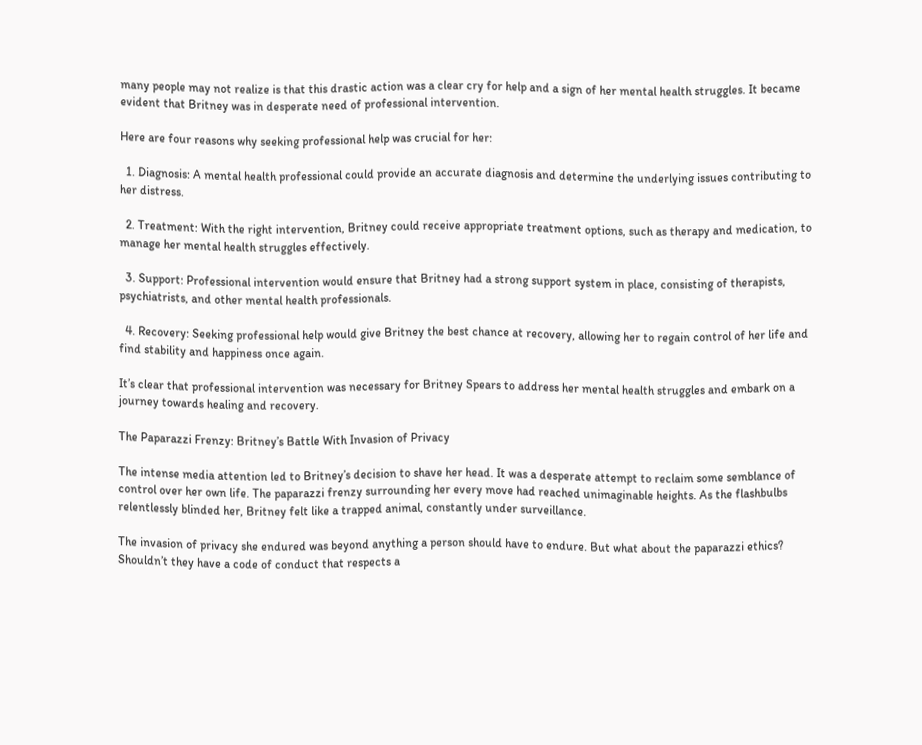many people may not realize is that this drastic action was a clear cry for help and a sign of her mental health struggles. It became evident that Britney was in desperate need of professional intervention.

Here are four reasons why seeking professional help was crucial for her:

  1. Diagnosis: A mental health professional could provide an accurate diagnosis and determine the underlying issues contributing to her distress.

  2. Treatment: With the right intervention, Britney could receive appropriate treatment options, such as therapy and medication, to manage her mental health struggles effectively.

  3. Support: Professional intervention would ensure that Britney had a strong support system in place, consisting of therapists, psychiatrists, and other mental health professionals.

  4. Recovery: Seeking professional help would give Britney the best chance at recovery, allowing her to regain control of her life and find stability and happiness once again.

It’s clear that professional intervention was necessary for Britney Spears to address her mental health struggles and embark on a journey towards healing and recovery.

The Paparazzi Frenzy: Britney’s Battle With Invasion of Privacy

The intense media attention led to Britney’s decision to shave her head. It was a desperate attempt to reclaim some semblance of control over her own life. The paparazzi frenzy surrounding her every move had reached unimaginable heights. As the flashbulbs relentlessly blinded her, Britney felt like a trapped animal, constantly under surveillance.

The invasion of privacy she endured was beyond anything a person should have to endure. But what about the paparazzi ethics? Shouldn’t they have a code of conduct that respects a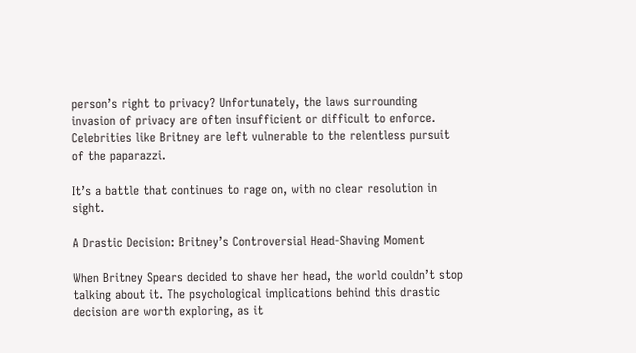person’s right to privacy? Unfortunately, the laws surrounding invasion of privacy are often insufficient or difficult to enforce. Celebrities like Britney are left vulnerable to the relentless pursuit of the paparazzi.

It’s a battle that continues to rage on, with no clear resolution in sight.

A Drastic Decision: Britney’s Controversial Head-Shaving Moment

When Britney Spears decided to shave her head, the world couldn’t stop talking about it. The psychological implications behind this drastic decision are worth exploring, as it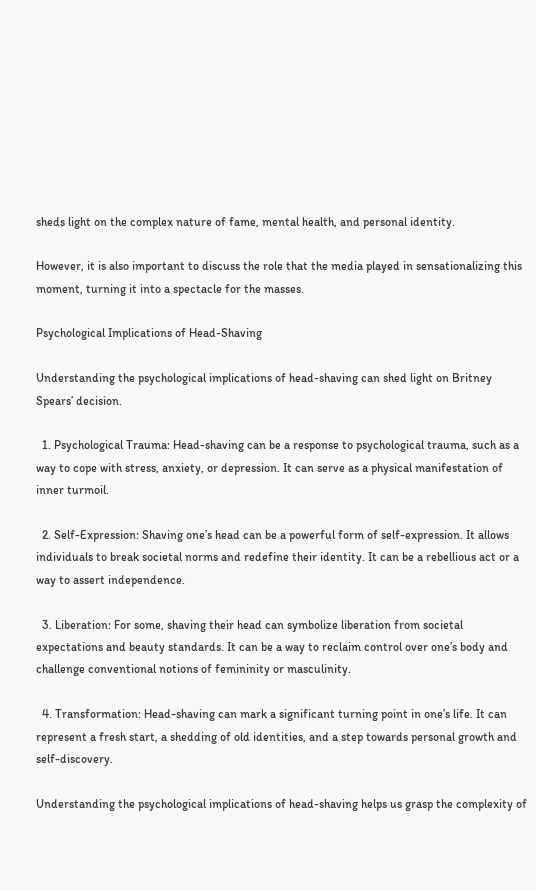sheds light on the complex nature of fame, mental health, and personal identity.

However, it is also important to discuss the role that the media played in sensationalizing this moment, turning it into a spectacle for the masses.

Psychological Implications of Head-Shaving

Understanding the psychological implications of head-shaving can shed light on Britney Spears’ decision.

  1. Psychological Trauma: Head-shaving can be a response to psychological trauma, such as a way to cope with stress, anxiety, or depression. It can serve as a physical manifestation of inner turmoil.

  2. Self-Expression: Shaving one’s head can be a powerful form of self-expression. It allows individuals to break societal norms and redefine their identity. It can be a rebellious act or a way to assert independence.

  3. Liberation: For some, shaving their head can symbolize liberation from societal expectations and beauty standards. It can be a way to reclaim control over one’s body and challenge conventional notions of femininity or masculinity.

  4. Transformation: Head-shaving can mark a significant turning point in one’s life. It can represent a fresh start, a shedding of old identities, and a step towards personal growth and self-discovery.

Understanding the psychological implications of head-shaving helps us grasp the complexity of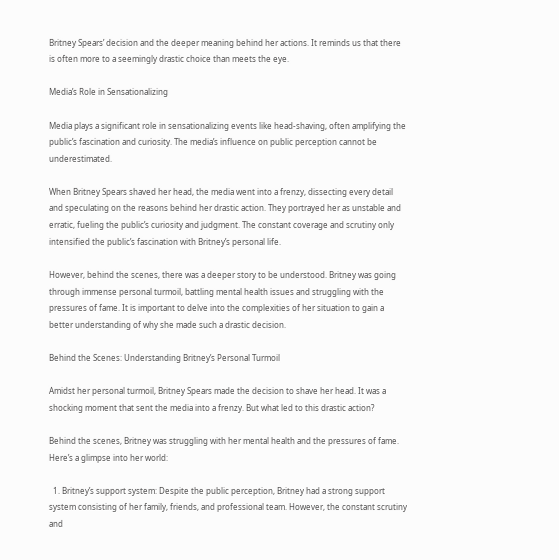Britney Spears’ decision and the deeper meaning behind her actions. It reminds us that there is often more to a seemingly drastic choice than meets the eye.

Media’s Role in Sensationalizing

Media plays a significant role in sensationalizing events like head-shaving, often amplifying the public’s fascination and curiosity. The media’s influence on public perception cannot be underestimated.

When Britney Spears shaved her head, the media went into a frenzy, dissecting every detail and speculating on the reasons behind her drastic action. They portrayed her as unstable and erratic, fueling the public’s curiosity and judgment. The constant coverage and scrutiny only intensified the public’s fascination with Britney’s personal life.

However, behind the scenes, there was a deeper story to be understood. Britney was going through immense personal turmoil, battling mental health issues and struggling with the pressures of fame. It is important to delve into the complexities of her situation to gain a better understanding of why she made such a drastic decision.

Behind the Scenes: Understanding Britney’s Personal Turmoil

Amidst her personal turmoil, Britney Spears made the decision to shave her head. It was a shocking moment that sent the media into a frenzy. But what led to this drastic action?

Behind the scenes, Britney was struggling with her mental health and the pressures of fame. Here’s a glimpse into her world:

  1. Britney’s support system: Despite the public perception, Britney had a strong support system consisting of her family, friends, and professional team. However, the constant scrutiny and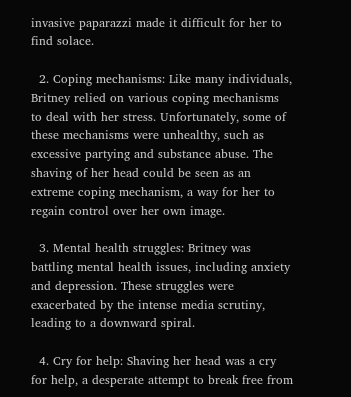invasive paparazzi made it difficult for her to find solace.

  2. Coping mechanisms: Like many individuals, Britney relied on various coping mechanisms to deal with her stress. Unfortunately, some of these mechanisms were unhealthy, such as excessive partying and substance abuse. The shaving of her head could be seen as an extreme coping mechanism, a way for her to regain control over her own image.

  3. Mental health struggles: Britney was battling mental health issues, including anxiety and depression. These struggles were exacerbated by the intense media scrutiny, leading to a downward spiral.

  4. Cry for help: Shaving her head was a cry for help, a desperate attempt to break free from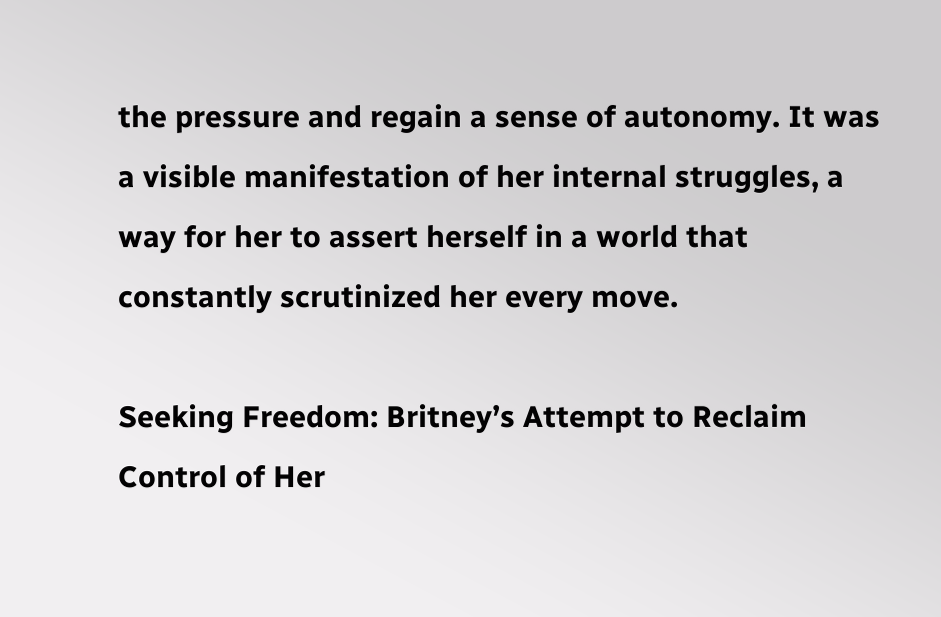the pressure and regain a sense of autonomy. It was a visible manifestation of her internal struggles, a way for her to assert herself in a world that constantly scrutinized her every move.

Seeking Freedom: Britney’s Attempt to Reclaim Control of Her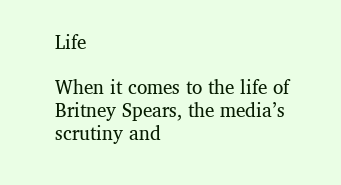Life

When it comes to the life of Britney Spears, the media’s scrutiny and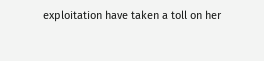exploitation have taken a toll on her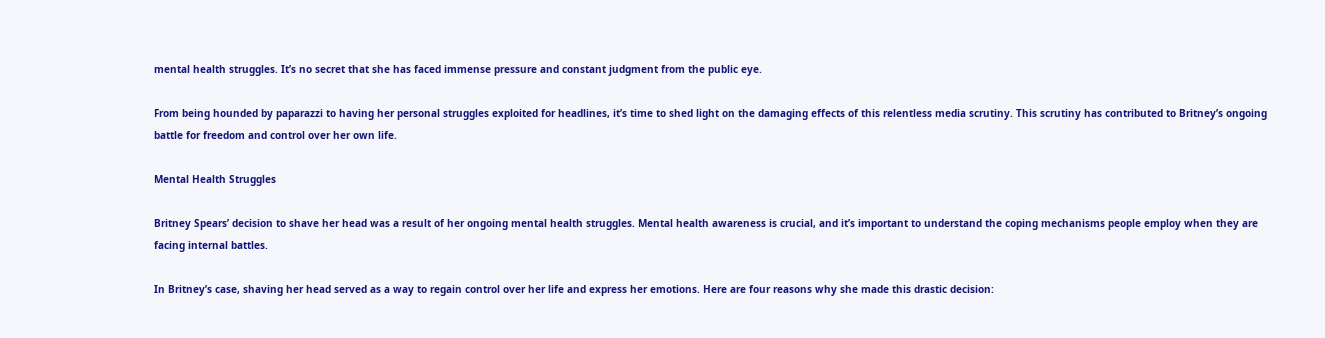mental health struggles. It’s no secret that she has faced immense pressure and constant judgment from the public eye.

From being hounded by paparazzi to having her personal struggles exploited for headlines, it’s time to shed light on the damaging effects of this relentless media scrutiny. This scrutiny has contributed to Britney’s ongoing battle for freedom and control over her own life.

Mental Health Struggles

Britney Spears’ decision to shave her head was a result of her ongoing mental health struggles. Mental health awareness is crucial, and it’s important to understand the coping mechanisms people employ when they are facing internal battles.

In Britney’s case, shaving her head served as a way to regain control over her life and express her emotions. Here are four reasons why she made this drastic decision: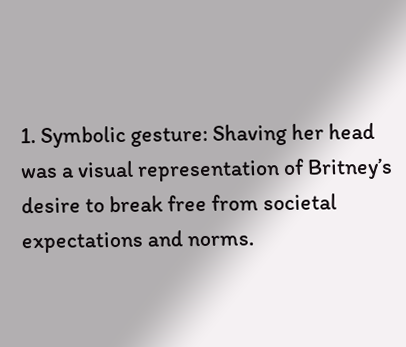1. Symbolic gesture: Shaving her head was a visual representation of Britney’s desire to break free from societal expectations and norms.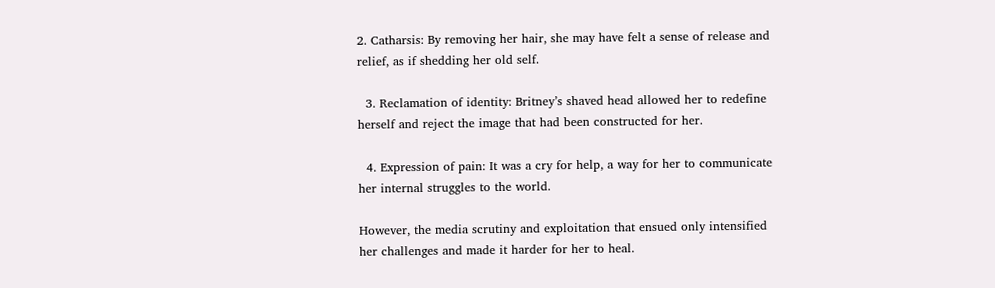2. Catharsis: By removing her hair, she may have felt a sense of release and relief, as if shedding her old self.

  3. Reclamation of identity: Britney’s shaved head allowed her to redefine herself and reject the image that had been constructed for her.

  4. Expression of pain: It was a cry for help, a way for her to communicate her internal struggles to the world.

However, the media scrutiny and exploitation that ensued only intensified her challenges and made it harder for her to heal.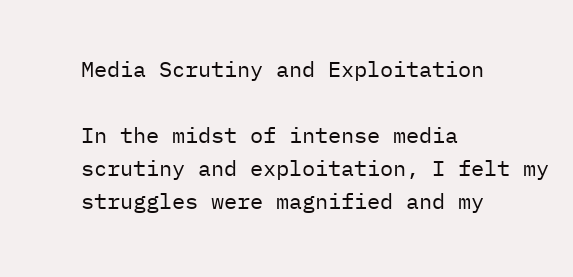Media Scrutiny and Exploitation

In the midst of intense media scrutiny and exploitation, I felt my struggles were magnified and my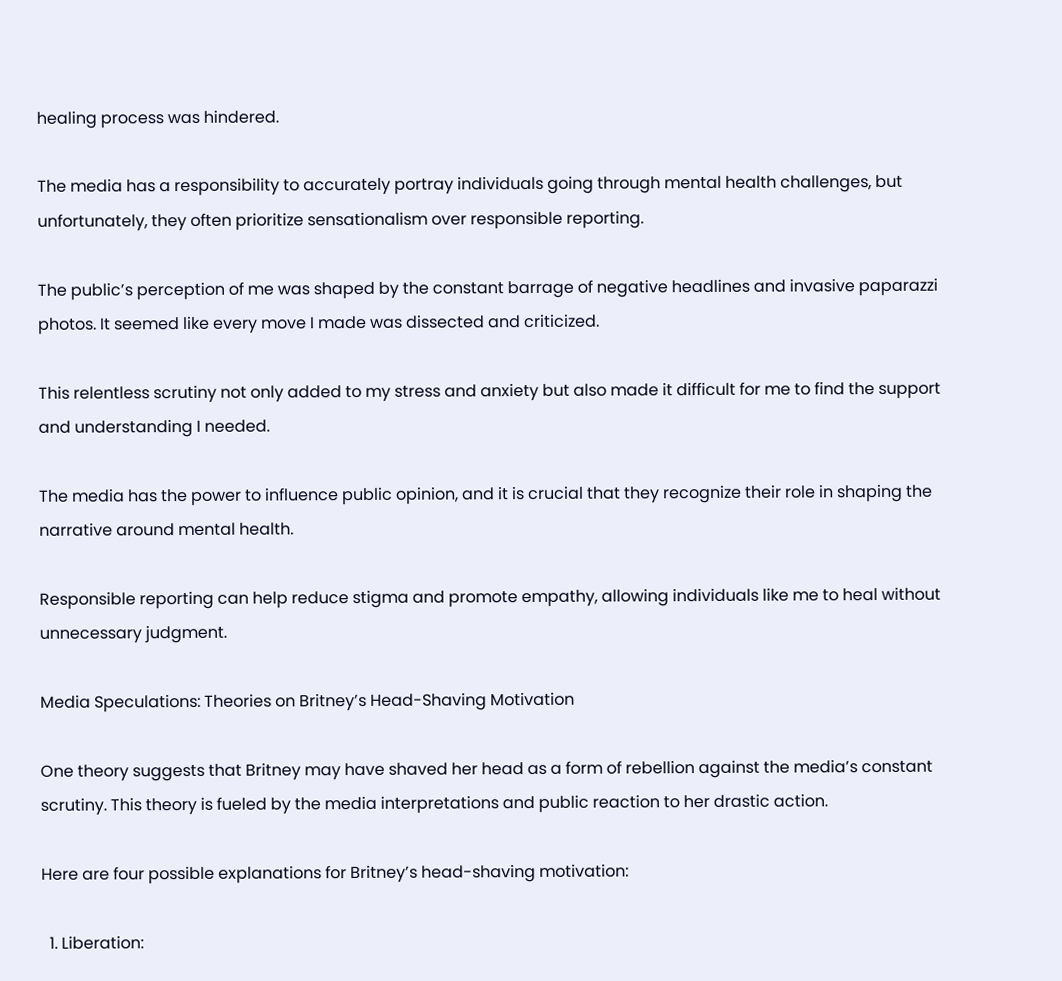healing process was hindered.

The media has a responsibility to accurately portray individuals going through mental health challenges, but unfortunately, they often prioritize sensationalism over responsible reporting.

The public’s perception of me was shaped by the constant barrage of negative headlines and invasive paparazzi photos. It seemed like every move I made was dissected and criticized.

This relentless scrutiny not only added to my stress and anxiety but also made it difficult for me to find the support and understanding I needed.

The media has the power to influence public opinion, and it is crucial that they recognize their role in shaping the narrative around mental health.

Responsible reporting can help reduce stigma and promote empathy, allowing individuals like me to heal without unnecessary judgment.

Media Speculations: Theories on Britney’s Head-Shaving Motivation

One theory suggests that Britney may have shaved her head as a form of rebellion against the media’s constant scrutiny. This theory is fueled by the media interpretations and public reaction to her drastic action.

Here are four possible explanations for Britney’s head-shaving motivation:

  1. Liberation: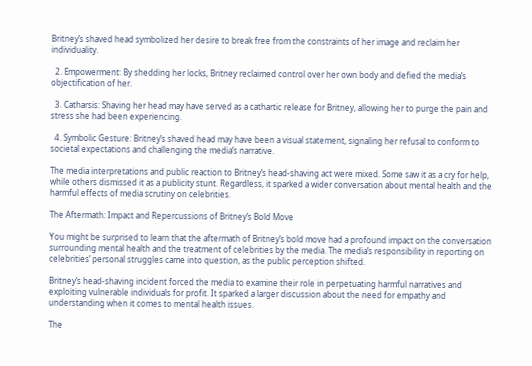Britney’s shaved head symbolized her desire to break free from the constraints of her image and reclaim her individuality.

  2. Empowerment: By shedding her locks, Britney reclaimed control over her own body and defied the media’s objectification of her.

  3. Catharsis: Shaving her head may have served as a cathartic release for Britney, allowing her to purge the pain and stress she had been experiencing.

  4. Symbolic Gesture: Britney’s shaved head may have been a visual statement, signaling her refusal to conform to societal expectations and challenging the media’s narrative.

The media interpretations and public reaction to Britney’s head-shaving act were mixed. Some saw it as a cry for help, while others dismissed it as a publicity stunt. Regardless, it sparked a wider conversation about mental health and the harmful effects of media scrutiny on celebrities.

The Aftermath: Impact and Repercussions of Britney’s Bold Move

You might be surprised to learn that the aftermath of Britney’s bold move had a profound impact on the conversation surrounding mental health and the treatment of celebrities by the media. The media’s responsibility in reporting on celebrities’ personal struggles came into question, as the public perception shifted.

Britney’s head-shaving incident forced the media to examine their role in perpetuating harmful narratives and exploiting vulnerable individuals for profit. It sparked a larger discussion about the need for empathy and understanding when it comes to mental health issues.

The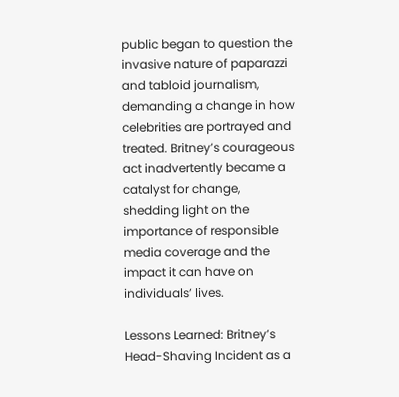public began to question the invasive nature of paparazzi and tabloid journalism, demanding a change in how celebrities are portrayed and treated. Britney’s courageous act inadvertently became a catalyst for change, shedding light on the importance of responsible media coverage and the impact it can have on individuals’ lives.

Lessons Learned: Britney’s Head-Shaving Incident as a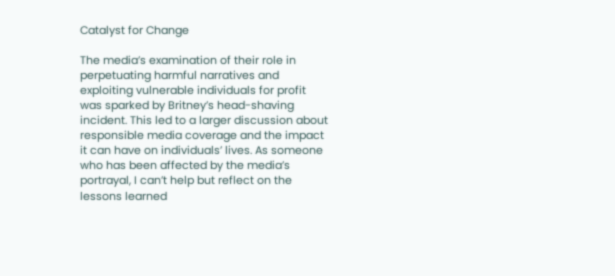Catalyst for Change

The media’s examination of their role in perpetuating harmful narratives and exploiting vulnerable individuals for profit was sparked by Britney’s head-shaving incident. This led to a larger discussion about responsible media coverage and the impact it can have on individuals’ lives. As someone who has been affected by the media’s portrayal, I can’t help but reflect on the lessons learned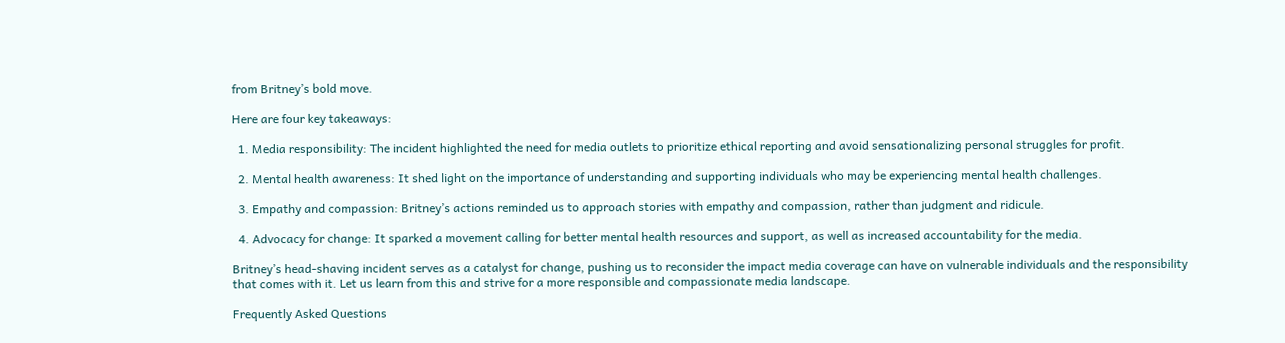from Britney’s bold move.

Here are four key takeaways:

  1. Media responsibility: The incident highlighted the need for media outlets to prioritize ethical reporting and avoid sensationalizing personal struggles for profit.

  2. Mental health awareness: It shed light on the importance of understanding and supporting individuals who may be experiencing mental health challenges.

  3. Empathy and compassion: Britney’s actions reminded us to approach stories with empathy and compassion, rather than judgment and ridicule.

  4. Advocacy for change: It sparked a movement calling for better mental health resources and support, as well as increased accountability for the media.

Britney’s head-shaving incident serves as a catalyst for change, pushing us to reconsider the impact media coverage can have on vulnerable individuals and the responsibility that comes with it. Let us learn from this and strive for a more responsible and compassionate media landscape.

Frequently Asked Questions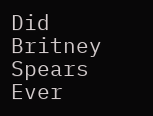Did Britney Spears Ever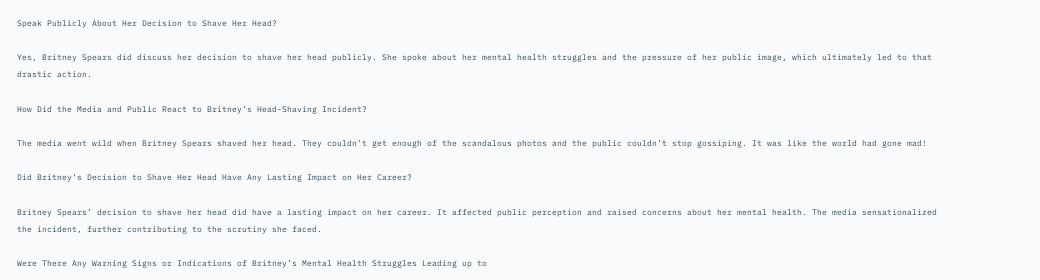Speak Publicly About Her Decision to Shave Her Head?

Yes, Britney Spears did discuss her decision to shave her head publicly. She spoke about her mental health struggles and the pressure of her public image, which ultimately led to that drastic action.

How Did the Media and Public React to Britney’s Head-Shaving Incident?

The media went wild when Britney Spears shaved her head. They couldn’t get enough of the scandalous photos and the public couldn’t stop gossiping. It was like the world had gone mad!

Did Britney’s Decision to Shave Her Head Have Any Lasting Impact on Her Career?

Britney Spears’ decision to shave her head did have a lasting impact on her career. It affected public perception and raised concerns about her mental health. The media sensationalized the incident, further contributing to the scrutiny she faced.

Were There Any Warning Signs or Indications of Britney’s Mental Health Struggles Leading up to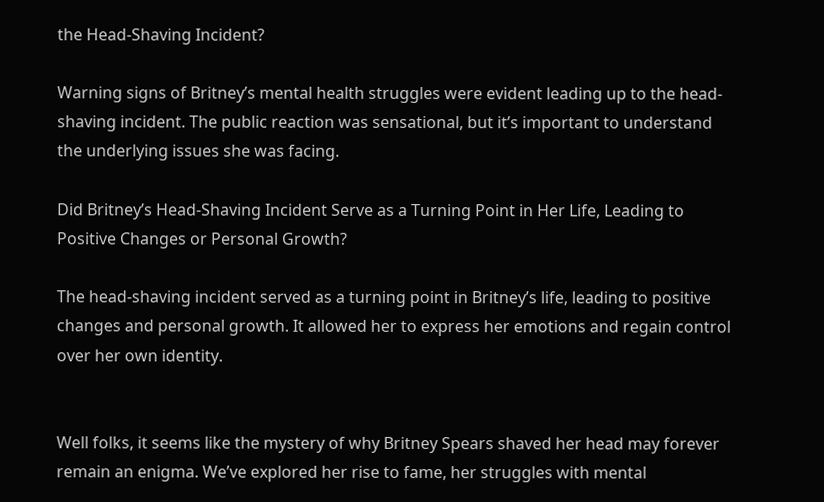the Head-Shaving Incident?

Warning signs of Britney’s mental health struggles were evident leading up to the head-shaving incident. The public reaction was sensational, but it’s important to understand the underlying issues she was facing.

Did Britney’s Head-Shaving Incident Serve as a Turning Point in Her Life, Leading to Positive Changes or Personal Growth?

The head-shaving incident served as a turning point in Britney’s life, leading to positive changes and personal growth. It allowed her to express her emotions and regain control over her own identity.


Well folks, it seems like the mystery of why Britney Spears shaved her head may forever remain an enigma. We’ve explored her rise to fame, her struggles with mental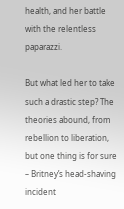health, and her battle with the relentless paparazzi.

But what led her to take such a drastic step? The theories abound, from rebellion to liberation, but one thing is for sure – Britney’s head-shaving incident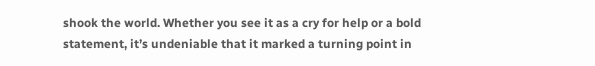shook the world. Whether you see it as a cry for help or a bold statement, it’s undeniable that it marked a turning point in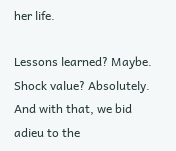her life.

Lessons learned? Maybe. Shock value? Absolutely. And with that, we bid adieu to the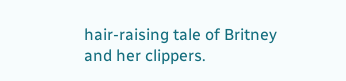hair-raising tale of Britney and her clippers.